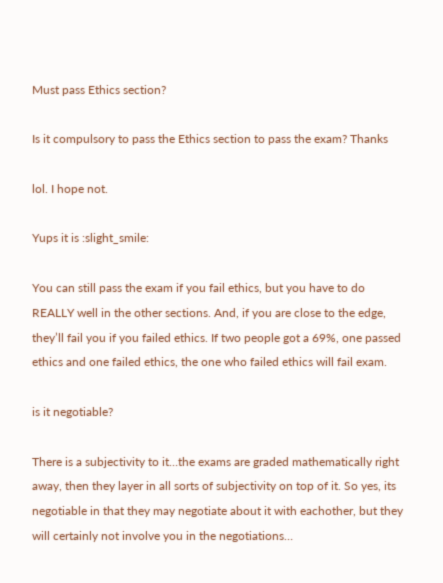Must pass Ethics section?

Is it compulsory to pass the Ethics section to pass the exam? Thanks

lol. I hope not.

Yups it is :slight_smile:

You can still pass the exam if you fail ethics, but you have to do REALLY well in the other sections. And, if you are close to the edge, they’ll fail you if you failed ethics. If two people got a 69%, one passed ethics and one failed ethics, the one who failed ethics will fail exam.

is it negotiable?

There is a subjectivity to it…the exams are graded mathematically right away, then they layer in all sorts of subjectivity on top of it. So yes, its negotiable in that they may negotiate about it with eachother, but they will certainly not involve you in the negotiations…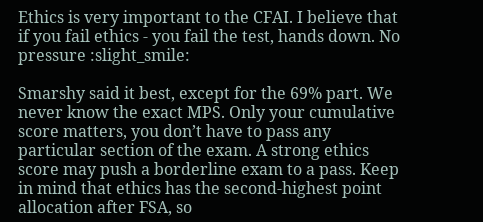Ethics is very important to the CFAI. I believe that if you fail ethics - you fail the test, hands down. No pressure :slight_smile:

Smarshy said it best, except for the 69% part. We never know the exact MPS. Only your cumulative score matters, you don’t have to pass any particular section of the exam. A strong ethics score may push a borderline exam to a pass. Keep in mind that ethics has the second-highest point allocation after FSA, so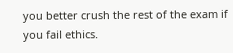you better crush the rest of the exam if you fail ethics.